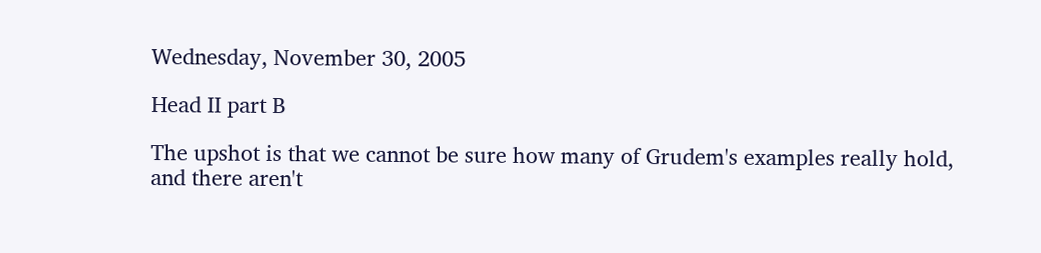Wednesday, November 30, 2005

Head II part B

The upshot is that we cannot be sure how many of Grudem's examples really hold, and there aren't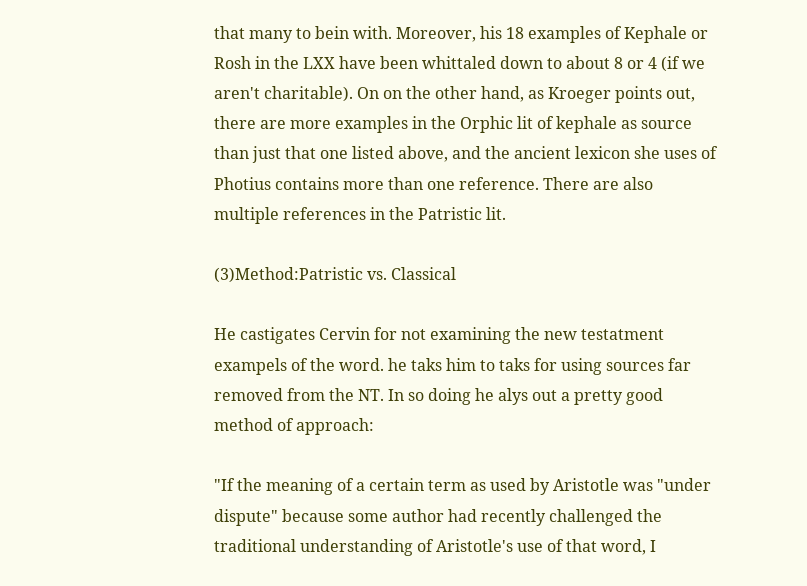that many to bein with. Moreover, his 18 examples of Kephale or Rosh in the LXX have been whittaled down to about 8 or 4 (if we aren't charitable). On on the other hand, as Kroeger points out, there are more examples in the Orphic lit of kephale as source than just that one listed above, and the ancient lexicon she uses of Photius contains more than one reference. There are also multiple references in the Patristic lit.

(3)Method:Patristic vs. Classical

He castigates Cervin for not examining the new testatment exampels of the word. he taks him to taks for using sources far removed from the NT. In so doing he alys out a pretty good method of approach:

"If the meaning of a certain term as used by Aristotle was "under dispute" because some author had recently challenged the traditional understanding of Aristotle's use of that word, I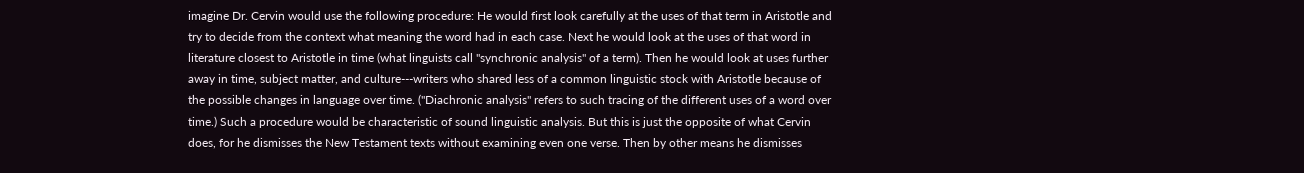imagine Dr. Cervin would use the following procedure: He would first look carefully at the uses of that term in Aristotle and try to decide from the context what meaning the word had in each case. Next he would look at the uses of that word in literature closest to Aristotle in time (what linguists call "synchronic analysis" of a term). Then he would look at uses further away in time, subject matter, and culture---writers who shared less of a common linguistic stock with Aristotle because of the possible changes in language over time. ("Diachronic analysis" refers to such tracing of the different uses of a word over time.) Such a procedure would be characteristic of sound linguistic analysis. But this is just the opposite of what Cervin does, for he dismisses the New Testament texts without examining even one verse. Then by other means he dismisses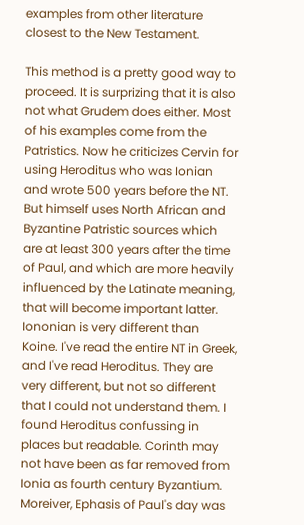examples from other literature closest to the New Testament.

This method is a pretty good way to proceed. It is surprizing that it is also not what Grudem does either. Most of his examples come from the Patristics. Now he criticizes Cervin for using Heroditus who was Ionian and wrote 500 years before the NT. But himself uses North African and Byzantine Patristic sources which are at least 300 years after the time of Paul, and which are more heavily influenced by the Latinate meaning, that will become important latter. Iononian is very different than Koine. I've read the entire NT in Greek, and I've read Heroditus. They are very different, but not so different that I could not understand them. I found Heroditus confussing in places but readable. Corinth may not have been as far removed from Ionia as fourth century Byzantium. Moreiver, Ephasis of Paul's day was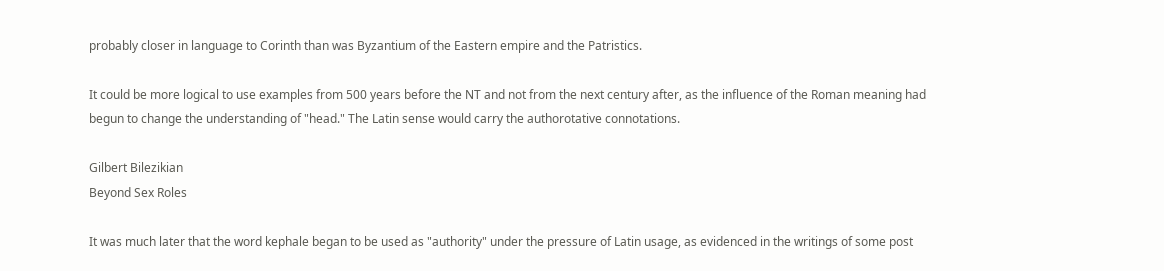probably closer in language to Corinth than was Byzantium of the Eastern empire and the Patristics.

It could be more logical to use examples from 500 years before the NT and not from the next century after, as the influence of the Roman meaning had begun to change the understanding of "head." The Latin sense would carry the authorotative connotations.

Gilbert Bilezikian
Beyond Sex Roles

It was much later that the word kephale began to be used as "authority" under the pressure of Latin usage, as evidenced in the writings of some post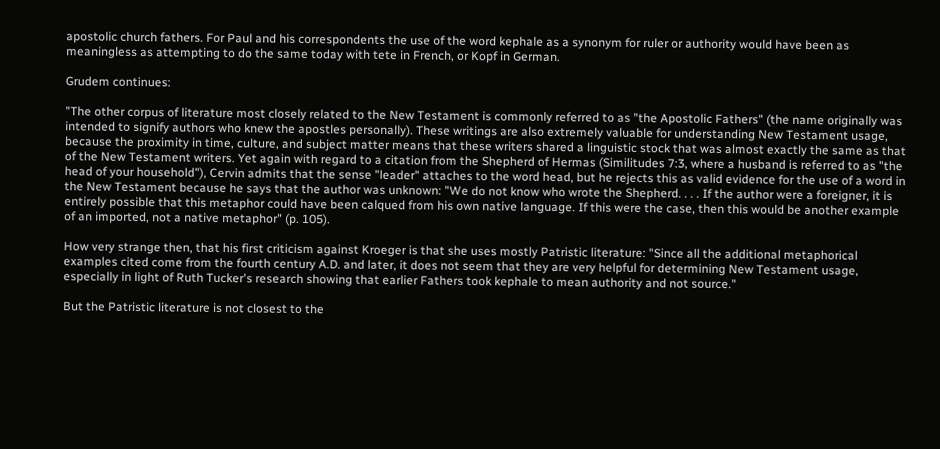apostolic church fathers. For Paul and his correspondents the use of the word kephale as a synonym for ruler or authority would have been as meaningless as attempting to do the same today with tete in French, or Kopf in German.

Grudem continues:

"The other corpus of literature most closely related to the New Testament is commonly referred to as "the Apostolic Fathers" (the name originally was intended to signify authors who knew the apostles personally). These writings are also extremely valuable for understanding New Testament usage, because the proximity in time, culture, and subject matter means that these writers shared a linguistic stock that was almost exactly the same as that of the New Testament writers. Yet again with regard to a citation from the Shepherd of Hermas (Similitudes 7:3, where a husband is referred to as "the head of your household"), Cervin admits that the sense "leader" attaches to the word head, but he rejects this as valid evidence for the use of a word in the New Testament because he says that the author was unknown: "We do not know who wrote the Shepherd. . . . If the author were a foreigner, it is entirely possible that this metaphor could have been calqued from his own native language. If this were the case, then this would be another example of an imported, not a native metaphor" (p. 105).

How very strange then, that his first criticism against Kroeger is that she uses mostly Patristic literature: "Since all the additional metaphorical examples cited come from the fourth century A.D. and later, it does not seem that they are very helpful for determining New Testament usage, especially in light of Ruth Tucker's research showing that earlier Fathers took kephale to mean authority and not source."

But the Patristic literature is not closest to the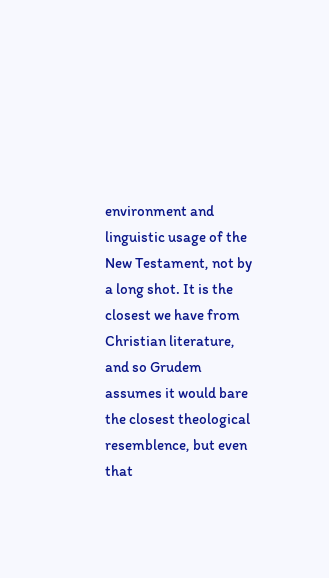environment and linguistic usage of the New Testament, not by a long shot. It is the closest we have from Christian literature, and so Grudem assumes it would bare the closest theological resemblence, but even that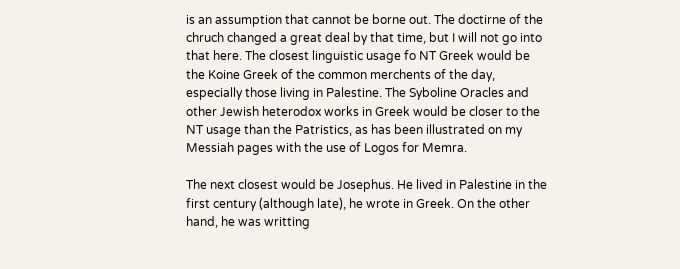is an assumption that cannot be borne out. The doctirne of the chruch changed a great deal by that time, but I will not go into that here. The closest linguistic usage fo NT Greek would be the Koine Greek of the common merchents of the day, especially those living in Palestine. The Syboline Oracles and other Jewish heterodox works in Greek would be closer to the NT usage than the Patristics, as has been illustrated on my Messiah pages with the use of Logos for Memra.

The next closest would be Josephus. He lived in Palestine in the first century (although late), he wrote in Greek. On the other hand, he was writting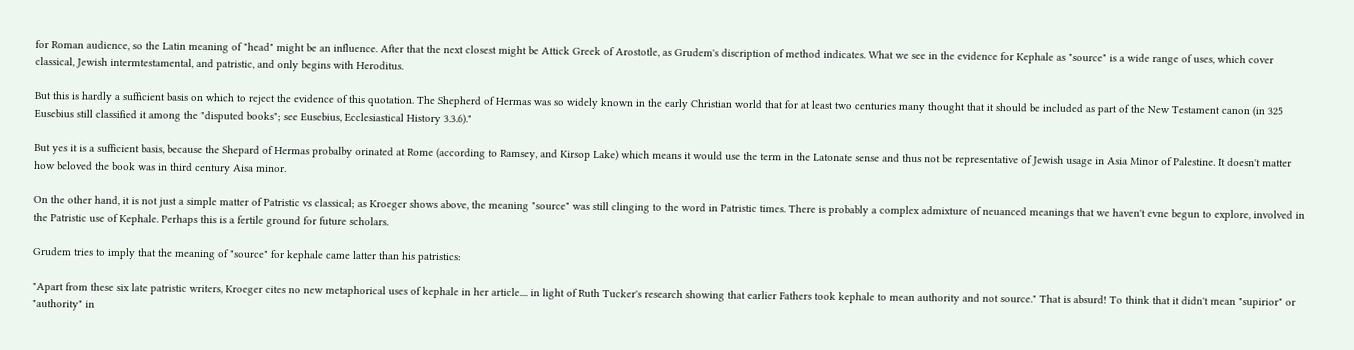for Roman audience, so the Latin meaning of "head" might be an influence. After that the next closest might be Attick Greek of Arostotle, as Grudem's discription of method indicates. What we see in the evidence for Kephale as "source" is a wide range of uses, which cover classical, Jewish intermtestamental, and patristic, and only begins with Heroditus.

But this is hardly a sufficient basis on which to reject the evidence of this quotation. The Shepherd of Hermas was so widely known in the early Christian world that for at least two centuries many thought that it should be included as part of the New Testament canon (in 325 Eusebius still classified it among the "disputed books"; see Eusebius, Ecclesiastical History 3.3.6)."

But yes it is a sufficient basis, because the Shepard of Hermas probalby orinated at Rome (according to Ramsey, and Kirsop Lake) which means it would use the term in the Latonate sense and thus not be representative of Jewish usage in Asia Minor of Palestine. It doesn't matter how beloved the book was in third century Aisa minor.

On the other hand, it is not just a simple matter of Patristic vs classical; as Kroeger shows above, the meaning "source" was still clinging to the word in Patristic times. There is probably a complex admixture of neuanced meanings that we haven't evne begun to explore, involved in the Patristic use of Kephale. Perhaps this is a fertile ground for future scholars.

Grudem tries to imply that the meaning of "source" for kephale came latter than his patristics:

"Apart from these six late patristic writers, Kroeger cites no new metaphorical uses of kephale in her article.... in light of Ruth Tucker's research showing that earlier Fathers took kephale to mean authority and not source." That is absurd! To think that it didn't mean "supirior" or "authority" in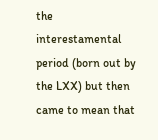the interestamental period (born out by the LXX) but then came to mean that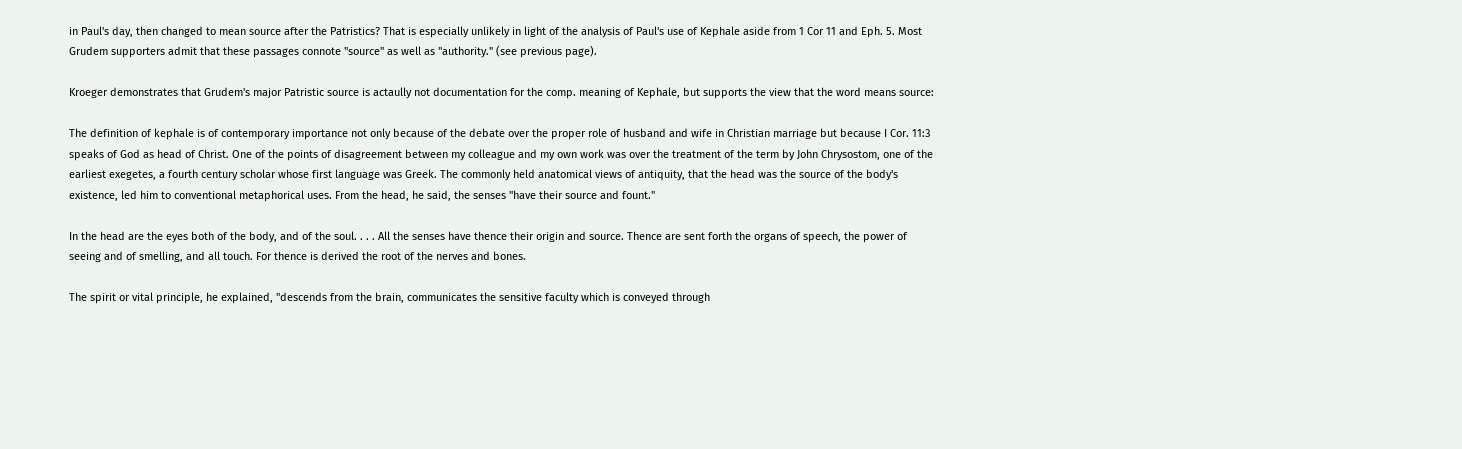in Paul's day, then changed to mean source after the Patristics? That is especially unlikely in light of the analysis of Paul's use of Kephale aside from 1 Cor 11 and Eph. 5. Most Grudem supporters admit that these passages connote "source" as well as "authority." (see previous page).

Kroeger demonstrates that Grudem's major Patristic source is actaully not documentation for the comp. meaning of Kephale, but supports the view that the word means source:

The definition of kephale is of contemporary importance not only because of the debate over the proper role of husband and wife in Christian marriage but because I Cor. 11:3 speaks of God as head of Christ. One of the points of disagreement between my colleague and my own work was over the treatment of the term by John Chrysostom, one of the earliest exegetes, a fourth century scholar whose first language was Greek. The commonly held anatomical views of antiquity, that the head was the source of the body's existence, led him to conventional metaphorical uses. From the head, he said, the senses "have their source and fount."

In the head are the eyes both of the body, and of the soul. . . . All the senses have thence their origin and source. Thence are sent forth the organs of speech, the power of seeing and of smelling, and all touch. For thence is derived the root of the nerves and bones.

The spirit or vital principle, he explained, "descends from the brain, communicates the sensitive faculty which is conveyed through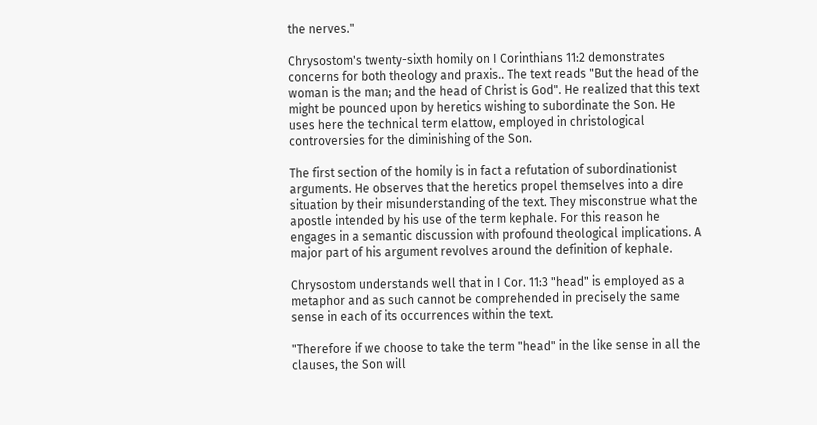the nerves."

Chrysostom's twenty-sixth homily on I Corinthians 11:2 demonstrates concerns for both theology and praxis.. The text reads "But the head of the woman is the man; and the head of Christ is God". He realized that this text might be pounced upon by heretics wishing to subordinate the Son. He uses here the technical term elattow, employed in christological controversies for the diminishing of the Son.

The first section of the homily is in fact a refutation of subordinationist arguments. He observes that the heretics propel themselves into a dire situation by their misunderstanding of the text. They misconstrue what the apostle intended by his use of the term kephale. For this reason he engages in a semantic discussion with profound theological implications. A major part of his argument revolves around the definition of kephale.

Chrysostom understands well that in I Cor. 11:3 "head" is employed as a metaphor and as such cannot be comprehended in precisely the same sense in each of its occurrences within the text.

"Therefore if we choose to take the term "head" in the like sense in all the clauses, the Son will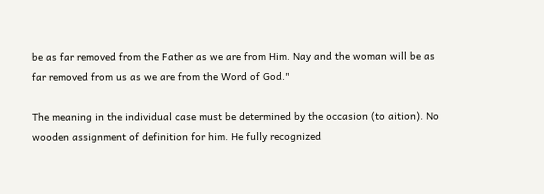be as far removed from the Father as we are from Him. Nay and the woman will be as far removed from us as we are from the Word of God."

The meaning in the individual case must be determined by the occasion (to aition). No wooden assignment of definition for him. He fully recognized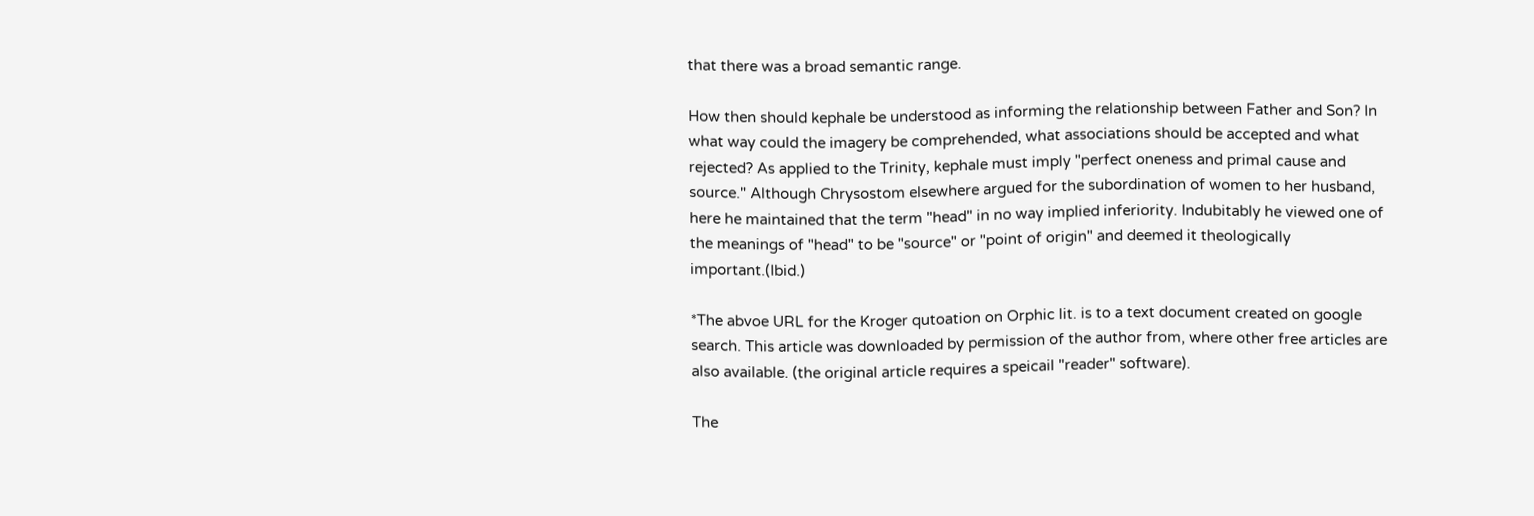that there was a broad semantic range.

How then should kephale be understood as informing the relationship between Father and Son? In what way could the imagery be comprehended, what associations should be accepted and what rejected? As applied to the Trinity, kephale must imply "perfect oneness and primal cause and source." Although Chrysostom elsewhere argued for the subordination of women to her husband, here he maintained that the term "head" in no way implied inferiority. Indubitably he viewed one of the meanings of "head" to be "source" or "point of origin" and deemed it theologically important.(Ibid.)

*The abvoe URL for the Kroger qutoation on Orphic lit. is to a text document created on google search. This article was downloaded by permission of the author from, where other free articles are also available. (the original article requires a speicail "reader" software).

The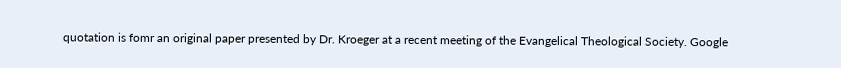quotation is fomr an original paper presented by Dr. Kroeger at a recent meeting of the Evangelical Theological Society. Google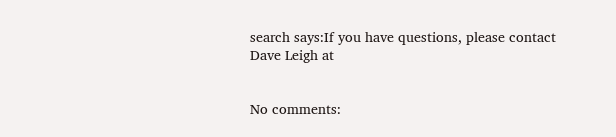search says:If you have questions, please contact Dave Leigh at


No comments: